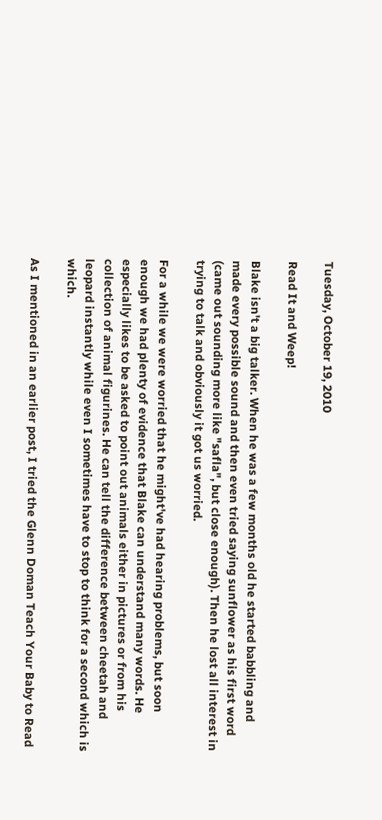Tuesday, October 19, 2010

Read It and Weep!

Blake isn't a big talker. When he was a few months old he started babbling and made every possible sound and then even tried saying sunflower as his first word (came out sounding more like "safla", but close enough). Then he lost all interest in trying to talk and obviously it got us worried.

For a while we were worried that he might've had hearing problems, but soon enough we had plenty of evidence that Blake can understand many words. He especially likes to be asked to point out animals either in pictures or from his collection of animal figurines. He can tell the difference between cheetah and leopard instantly while even I sometimes have to stop to think for a second which is which.

As I mentioned in an earlier post, I tried the Glenn Doman Teach Your Baby to Read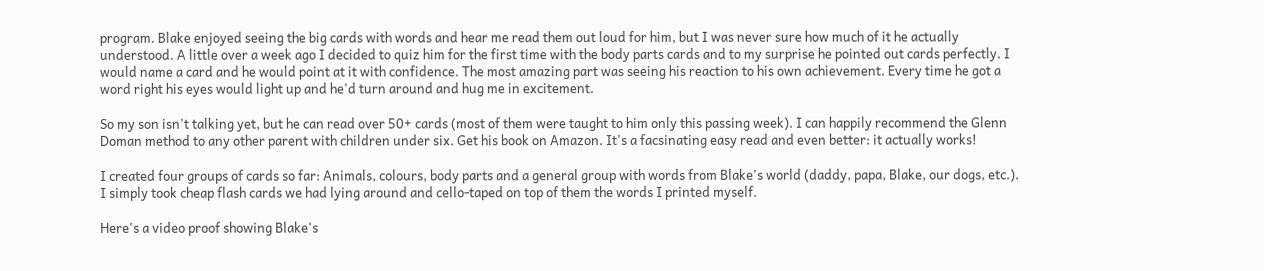program. Blake enjoyed seeing the big cards with words and hear me read them out loud for him, but I was never sure how much of it he actually understood. A little over a week ago I decided to quiz him for the first time with the body parts cards and to my surprise he pointed out cards perfectly. I would name a card and he would point at it with confidence. The most amazing part was seeing his reaction to his own achievement. Every time he got a word right his eyes would light up and he'd turn around and hug me in excitement.

So my son isn't talking yet, but he can read over 50+ cards (most of them were taught to him only this passing week). I can happily recommend the Glenn Doman method to any other parent with children under six. Get his book on Amazon. It's a facsinating easy read and even better: it actually works!

I created four groups of cards so far: Animals, colours, body parts and a general group with words from Blake's world (daddy, papa, Blake, our dogs, etc.). I simply took cheap flash cards we had lying around and cello-taped on top of them the words I printed myself.

Here's a video proof showing Blake's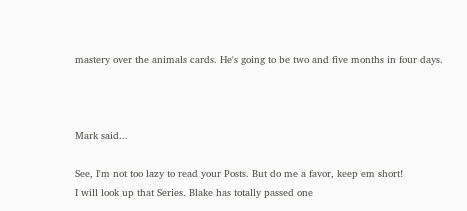mastery over the animals cards. He's going to be two and five months in four days.



Mark said...

See, I'm not too lazy to read your Posts. But do me a favor, keep em short!
I will look up that Series. Blake has totally passed one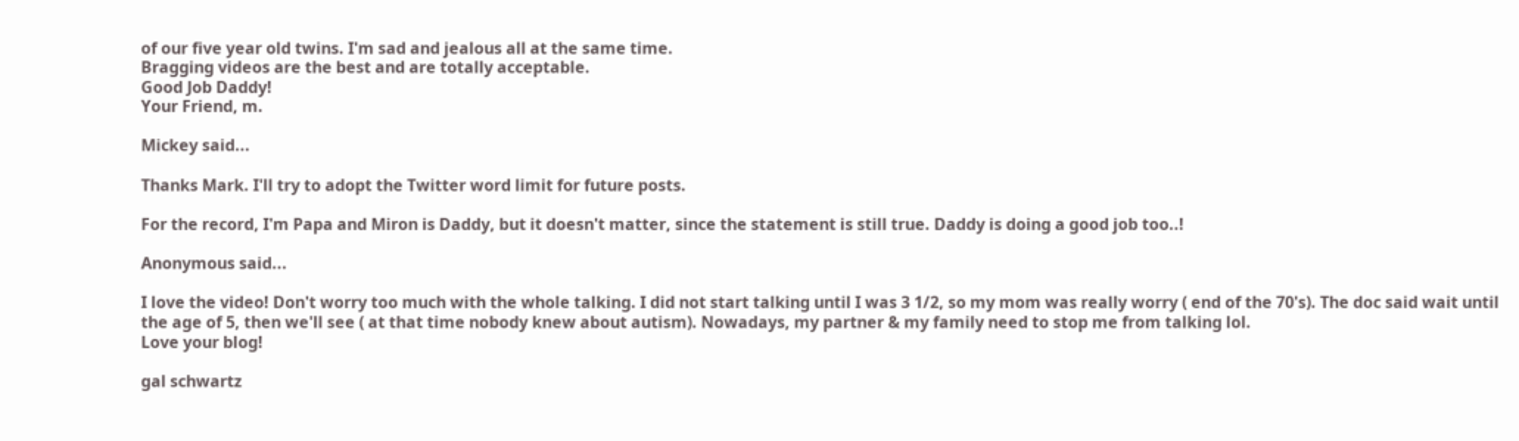of our five year old twins. I'm sad and jealous all at the same time.
Bragging videos are the best and are totally acceptable.
Good Job Daddy!
Your Friend, m.

Mickey said...

Thanks Mark. I'll try to adopt the Twitter word limit for future posts.

For the record, I'm Papa and Miron is Daddy, but it doesn't matter, since the statement is still true. Daddy is doing a good job too..!

Anonymous said...

I love the video! Don't worry too much with the whole talking. I did not start talking until I was 3 1/2, so my mom was really worry ( end of the 70's). The doc said wait until the age of 5, then we'll see ( at that time nobody knew about autism). Nowadays, my partner & my family need to stop me from talking lol.
Love your blog!

gal schwartz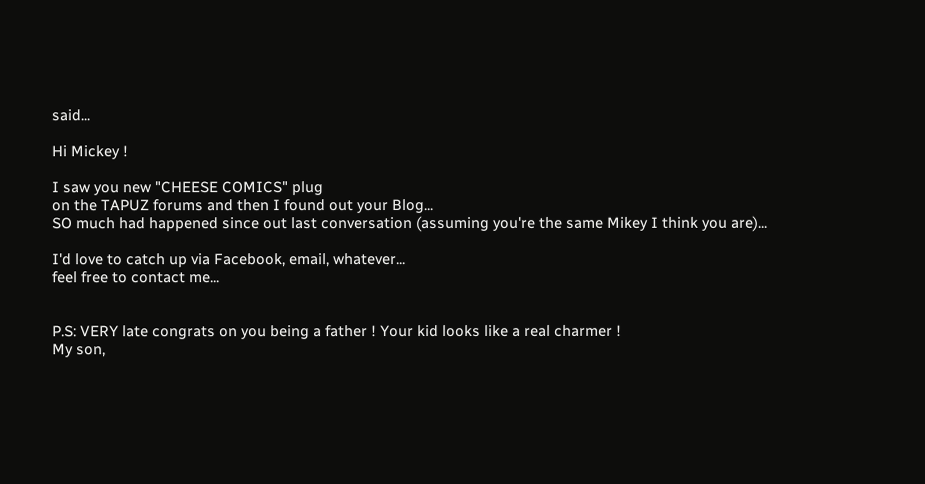said...

Hi Mickey !

I saw you new "CHEESE COMICS" plug
on the TAPUZ forums and then I found out your Blog...
SO much had happened since out last conversation (assuming you're the same Mikey I think you are)...

I'd love to catch up via Facebook, email, whatever...
feel free to contact me...


P.S: VERY late congrats on you being a father ! Your kid looks like a real charmer !
My son,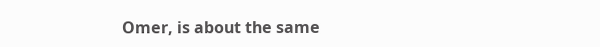Omer, is about the same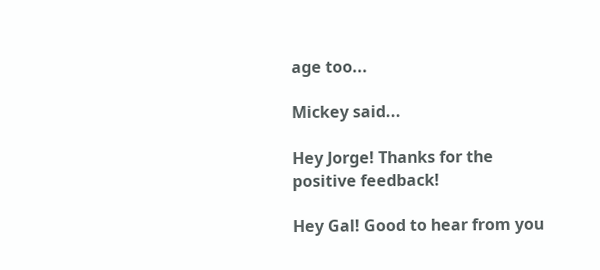age too...

Mickey said...

Hey Jorge! Thanks for the positive feedback!

Hey Gal! Good to hear from you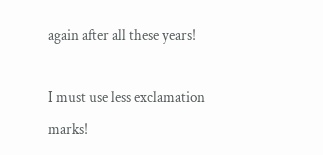again after all these years!

I must use less exclamation marks!